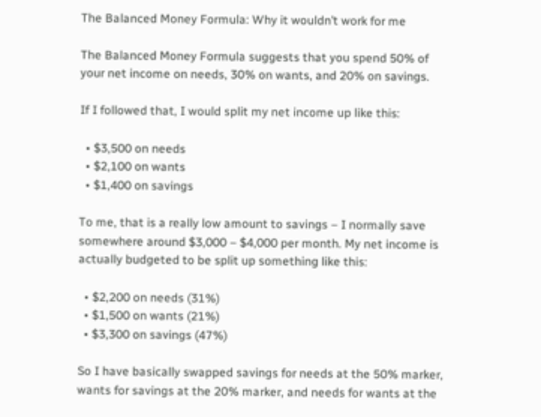The Balanced Money Formula: Why it wouldn’t work for me

The Balanced Money Formula suggests that you spend 50% of your net income on needs, 30% on wants, and 20% on savings.

If I followed that, I would split my net income up like this:

  • $3,500 on needs
  • $2,100 on wants
  • $1,400 on savings

To me, that is a really low amount to savings – I normally save somewhere around $3,000 – $4,000 per month. My net income is actually budgeted to be split up something like this:

  • $2,200 on needs (31%)
  • $1,500 on wants (21%)
  • $3,300 on savings (47%)

So I have basically swapped savings for needs at the 50% marker, wants for savings at the 20% marker, and needs for wants at the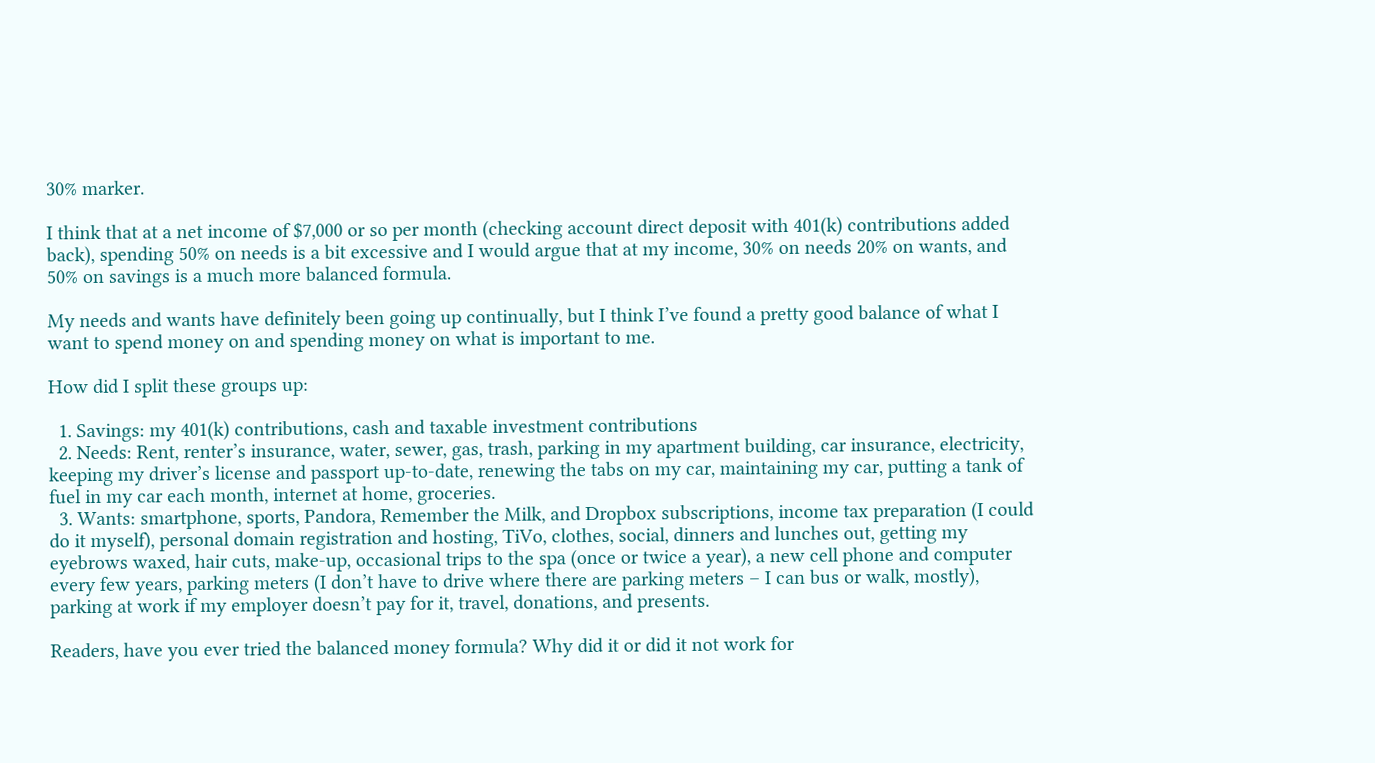30% marker.

I think that at a net income of $7,000 or so per month (checking account direct deposit with 401(k) contributions added back), spending 50% on needs is a bit excessive and I would argue that at my income, 30% on needs 20% on wants, and 50% on savings is a much more balanced formula.

My needs and wants have definitely been going up continually, but I think I’ve found a pretty good balance of what I want to spend money on and spending money on what is important to me.

How did I split these groups up:

  1. Savings: my 401(k) contributions, cash and taxable investment contributions
  2. Needs: Rent, renter’s insurance, water, sewer, gas, trash, parking in my apartment building, car insurance, electricity, keeping my driver’s license and passport up-to-date, renewing the tabs on my car, maintaining my car, putting a tank of fuel in my car each month, internet at home, groceries.
  3. Wants: smartphone, sports, Pandora, Remember the Milk, and Dropbox subscriptions, income tax preparation (I could do it myself), personal domain registration and hosting, TiVo, clothes, social, dinners and lunches out, getting my eyebrows waxed, hair cuts, make-up, occasional trips to the spa (once or twice a year), a new cell phone and computer every few years, parking meters (I don’t have to drive where there are parking meters – I can bus or walk, mostly), parking at work if my employer doesn’t pay for it, travel, donations, and presents.

Readers, have you ever tried the balanced money formula? Why did it or did it not work for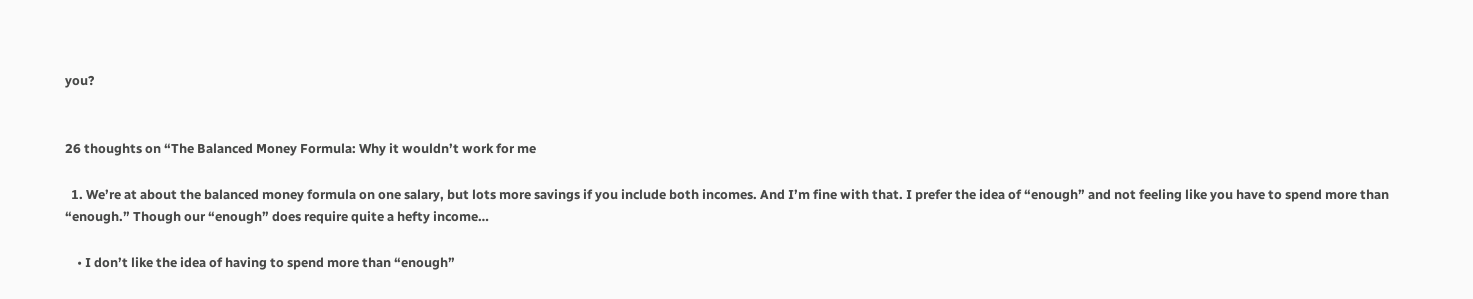you?


26 thoughts on “The Balanced Money Formula: Why it wouldn’t work for me

  1. We’re at about the balanced money formula on one salary, but lots more savings if you include both incomes. And I’m fine with that. I prefer the idea of “enough” and not feeling like you have to spend more than “enough.” Though our “enough” does require quite a hefty income…

    • I don’t like the idea of having to spend more than “enough”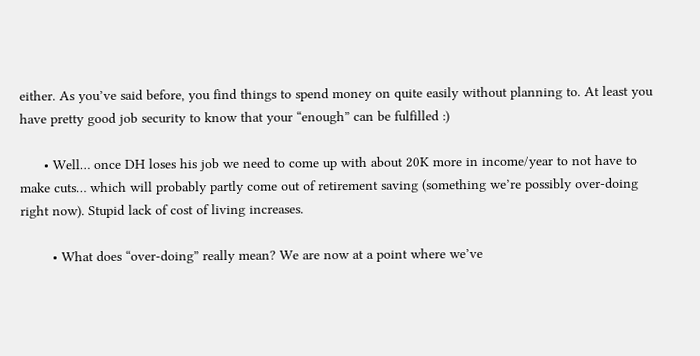either. As you’ve said before, you find things to spend money on quite easily without planning to. At least you have pretty good job security to know that your “enough” can be fulfilled :)

      • Well… once DH loses his job we need to come up with about 20K more in income/year to not have to make cuts… which will probably partly come out of retirement saving (something we’re possibly over-doing right now). Stupid lack of cost of living increases.

        • What does “over-doing” really mean? We are now at a point where we’ve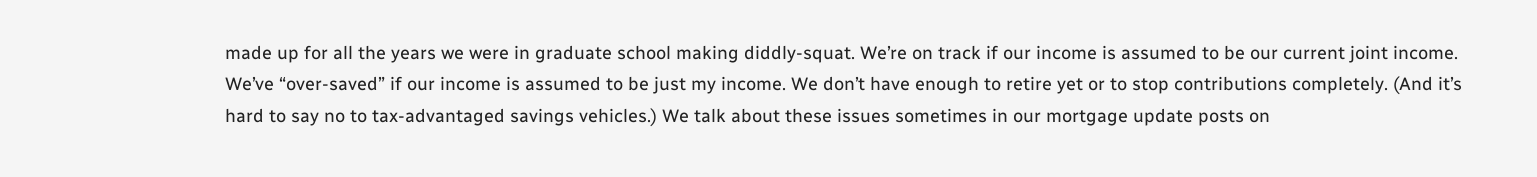made up for all the years we were in graduate school making diddly-squat. We’re on track if our income is assumed to be our current joint income. We’ve “over-saved” if our income is assumed to be just my income. We don’t have enough to retire yet or to stop contributions completely. (And it’s hard to say no to tax-advantaged savings vehicles.) We talk about these issues sometimes in our mortgage update posts on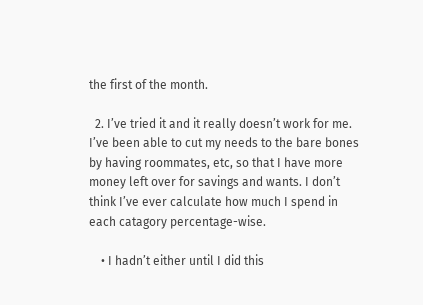the first of the month.

  2. I’ve tried it and it really doesn’t work for me. I’ve been able to cut my needs to the bare bones by having roommates, etc, so that I have more money left over for savings and wants. I don’t think I’ve ever calculate how much I spend in each catagory percentage-wise.

    • I hadn’t either until I did this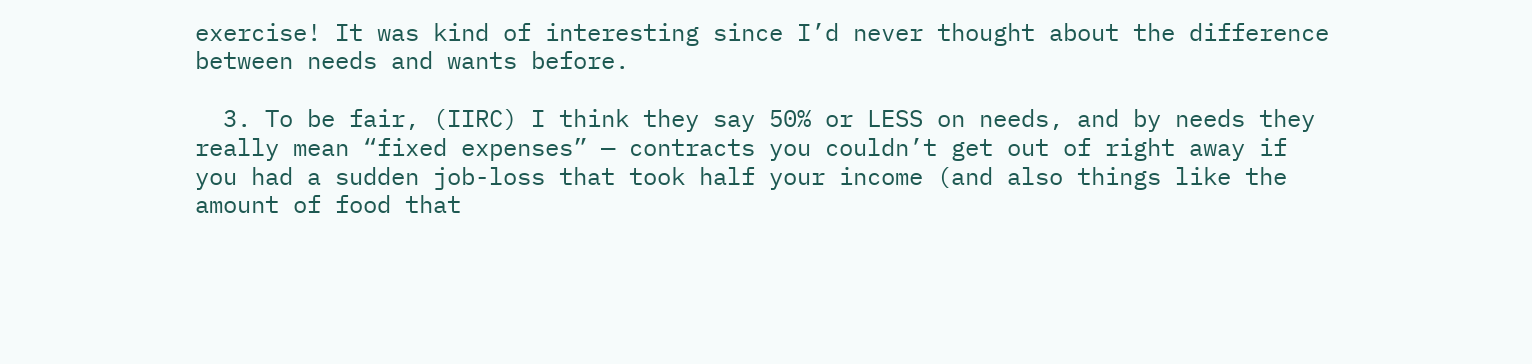exercise! It was kind of interesting since I’d never thought about the difference between needs and wants before.

  3. To be fair, (IIRC) I think they say 50% or LESS on needs, and by needs they really mean “fixed expenses” — contracts you couldn’t get out of right away if you had a sudden job-loss that took half your income (and also things like the amount of food that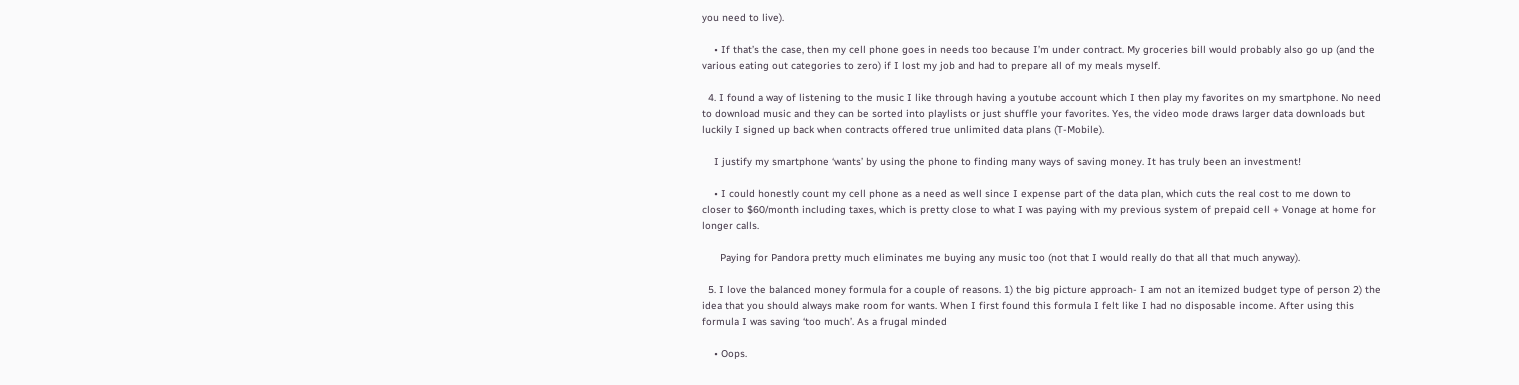you need to live).

    • If that’s the case, then my cell phone goes in needs too because I’m under contract. My groceries bill would probably also go up (and the various eating out categories to zero) if I lost my job and had to prepare all of my meals myself.

  4. I found a way of listening to the music I like through having a youtube account which I then play my favorites on my smartphone. No need to download music and they can be sorted into playlists or just shuffle your favorites. Yes, the video mode draws larger data downloads but luckily I signed up back when contracts offered true unlimited data plans (T-Mobile).

    I justify my smartphone ‘wants’ by using the phone to finding many ways of saving money. It has truly been an investment!

    • I could honestly count my cell phone as a need as well since I expense part of the data plan, which cuts the real cost to me down to closer to $60/month including taxes, which is pretty close to what I was paying with my previous system of prepaid cell + Vonage at home for longer calls.

      Paying for Pandora pretty much eliminates me buying any music too (not that I would really do that all that much anyway).

  5. I love the balanced money formula for a couple of reasons. 1) the big picture approach- I am not an itemized budget type of person 2) the idea that you should always make room for wants. When I first found this formula I felt like I had no disposable income. After using this formula I was saving ‘too much’. As a frugal minded

    • Oops.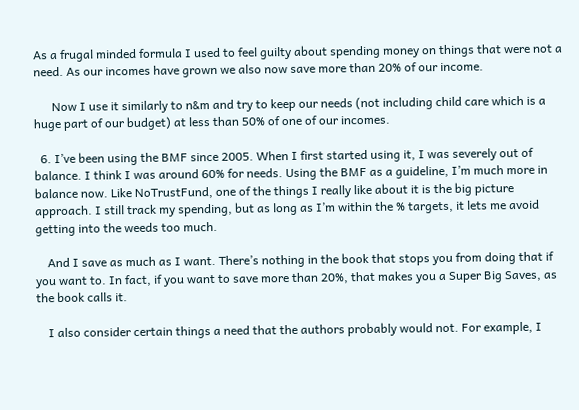As a frugal minded formula I used to feel guilty about spending money on things that were not a need. As our incomes have grown we also now save more than 20% of our income.

      Now I use it similarly to n&m and try to keep our needs (not including child care which is a huge part of our budget) at less than 50% of one of our incomes.

  6. I’ve been using the BMF since 2005. When I first started using it, I was severely out of balance. I think I was around 60% for needs. Using the BMF as a guideline, I’m much more in balance now. Like NoTrustFund, one of the things I really like about it is the big picture approach. I still track my spending, but as long as I’m within the % targets, it lets me avoid getting into the weeds too much.

    And I save as much as I want. There’s nothing in the book that stops you from doing that if you want to. In fact, if you want to save more than 20%, that makes you a Super Big Saves, as the book calls it.

    I also consider certain things a need that the authors probably would not. For example, I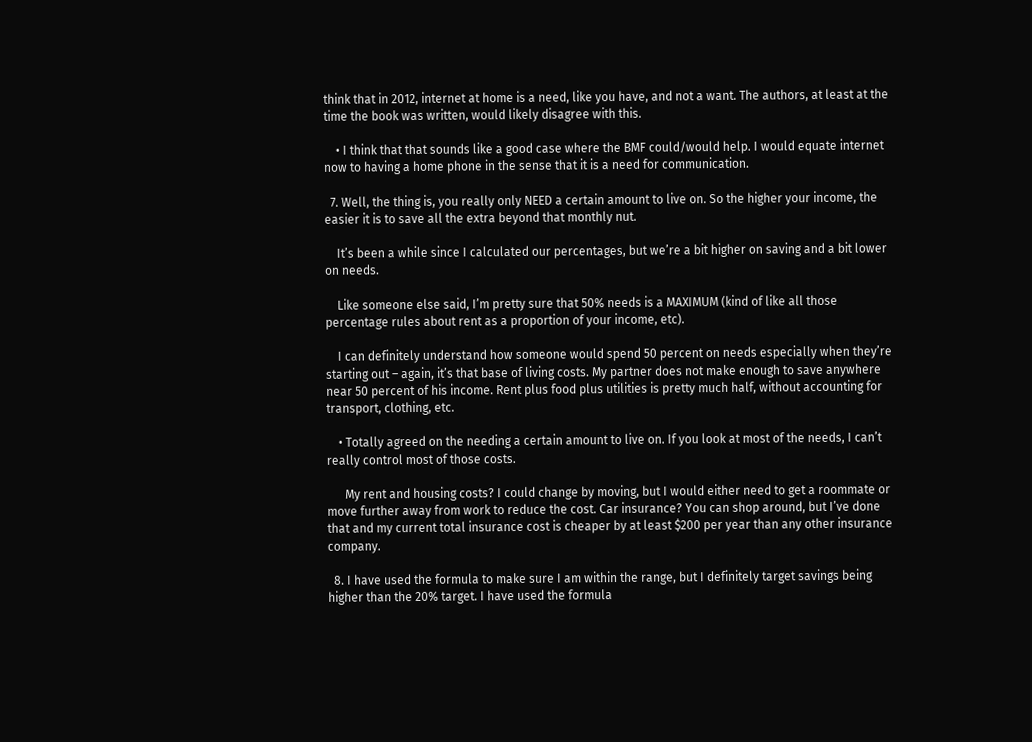think that in 2012, internet at home is a need, like you have, and not a want. The authors, at least at the time the book was written, would likely disagree with this.

    • I think that that sounds like a good case where the BMF could/would help. I would equate internet now to having a home phone in the sense that it is a need for communication.

  7. Well, the thing is, you really only NEED a certain amount to live on. So the higher your income, the easier it is to save all the extra beyond that monthly nut.

    It’s been a while since I calculated our percentages, but we’re a bit higher on saving and a bit lower on needs.

    Like someone else said, I’m pretty sure that 50% needs is a MAXIMUM (kind of like all those percentage rules about rent as a proportion of your income, etc).

    I can definitely understand how someone would spend 50 percent on needs especially when they’re starting out – again, it’s that base of living costs. My partner does not make enough to save anywhere near 50 percent of his income. Rent plus food plus utilities is pretty much half, without accounting for transport, clothing, etc.

    • Totally agreed on the needing a certain amount to live on. If you look at most of the needs, I can’t really control most of those costs.

      My rent and housing costs? I could change by moving, but I would either need to get a roommate or move further away from work to reduce the cost. Car insurance? You can shop around, but I’ve done that and my current total insurance cost is cheaper by at least $200 per year than any other insurance company.

  8. I have used the formula to make sure I am within the range, but I definitely target savings being higher than the 20% target. I have used the formula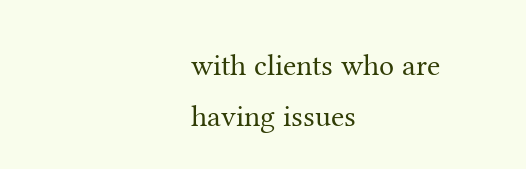with clients who are having issues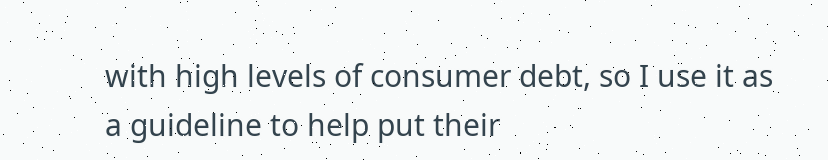with high levels of consumer debt, so I use it as a guideline to help put their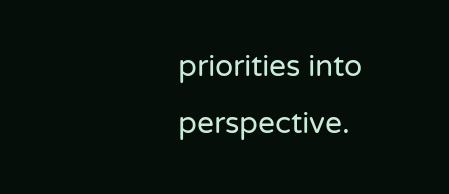priorities into perspective.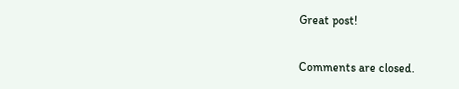Great post!

Comments are closed.